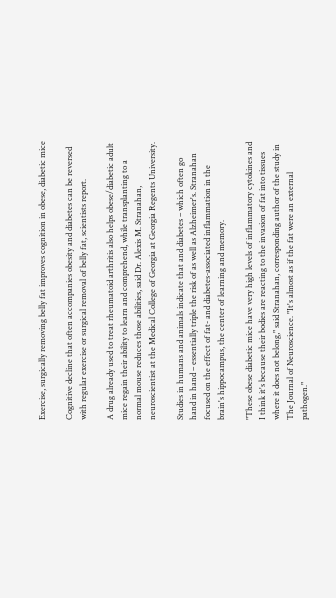Exercise, surgically removing belly fat improves cognition in obese, diabetic mice

Cognitive decline that often accompanies obesity and diabetes can be reversed with regular exercise or surgical removal of belly fat, scientists report.

A drug already used to treat rheumatoid arthritis also helps obese/diabetic adult mice regain their ability to learn and comprehend, while transplanting to a normal mouse reduces those abilities, said Dr. Alexis M. Stranahan, neuroscientist at the Medical College of Georgia at Georgia Regents University.

Studies in humans and animals indicate that and diabetes – which often go hand in hand – essentially triple the risk of as well as Alzheimer's. Stranahan focused on the effect of fat- and diabetes-associated inflammation in the brain's hippocampus, the center of learning and memory.

"These obese diabetic mice have very high levels of inflammatory cytokines and I think it's because their bodies are reacting to the invasion of fat into tissues where it does not belong," said Stranahan, corresponding author of the study in The Journal of Neuroscience. "It's almost as if the fat were an external pathogen."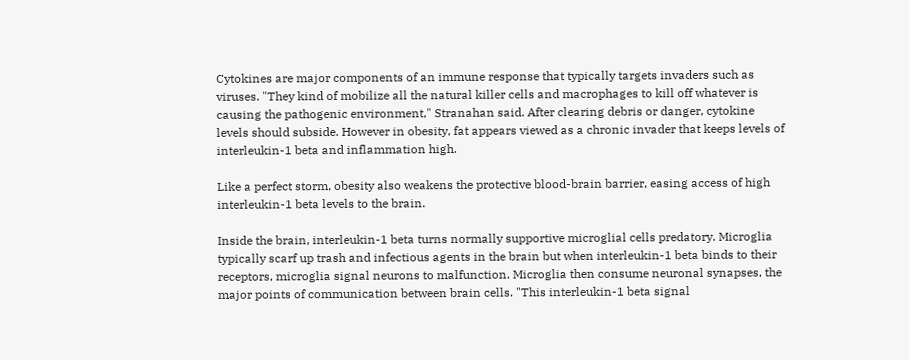Cytokines are major components of an immune response that typically targets invaders such as viruses. "They kind of mobilize all the natural killer cells and macrophages to kill off whatever is causing the pathogenic environment," Stranahan said. After clearing debris or danger, cytokine levels should subside. However in obesity, fat appears viewed as a chronic invader that keeps levels of interleukin-1 beta and inflammation high.

Like a perfect storm, obesity also weakens the protective blood-brain barrier, easing access of high interleukin-1 beta levels to the brain.

Inside the brain, interleukin-1 beta turns normally supportive microglial cells predatory. Microglia typically scarf up trash and infectious agents in the brain but when interleukin-1 beta binds to their receptors, microglia signal neurons to malfunction. Microglia then consume neuronal synapses, the major points of communication between brain cells. "This interleukin-1 beta signal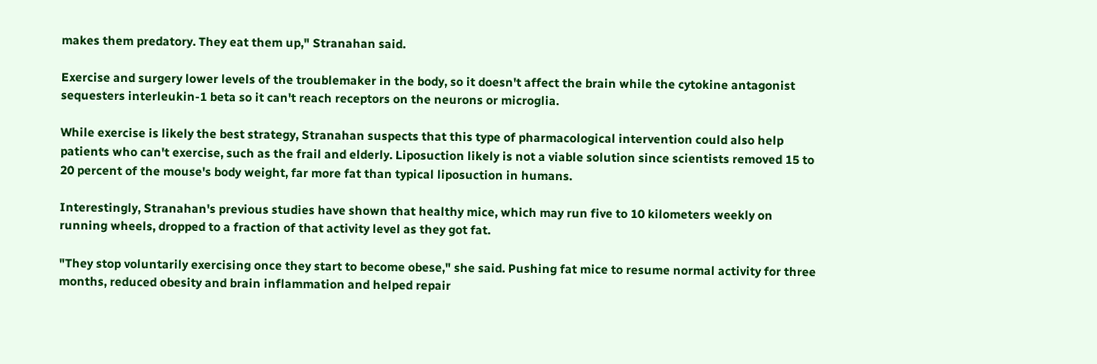makes them predatory. They eat them up," Stranahan said.

Exercise and surgery lower levels of the troublemaker in the body, so it doesn't affect the brain while the cytokine antagonist sequesters interleukin-1 beta so it can't reach receptors on the neurons or microglia.

While exercise is likely the best strategy, Stranahan suspects that this type of pharmacological intervention could also help patients who can't exercise, such as the frail and elderly. Liposuction likely is not a viable solution since scientists removed 15 to 20 percent of the mouse's body weight, far more fat than typical liposuction in humans.

Interestingly, Stranahan's previous studies have shown that healthy mice, which may run five to 10 kilometers weekly on running wheels, dropped to a fraction of that activity level as they got fat.

"They stop voluntarily exercising once they start to become obese," she said. Pushing fat mice to resume normal activity for three months, reduced obesity and brain inflammation and helped repair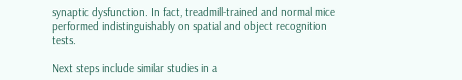synaptic dysfunction. In fact, treadmill-trained and normal mice performed indistinguishably on spatial and object recognition tests.

Next steps include similar studies in a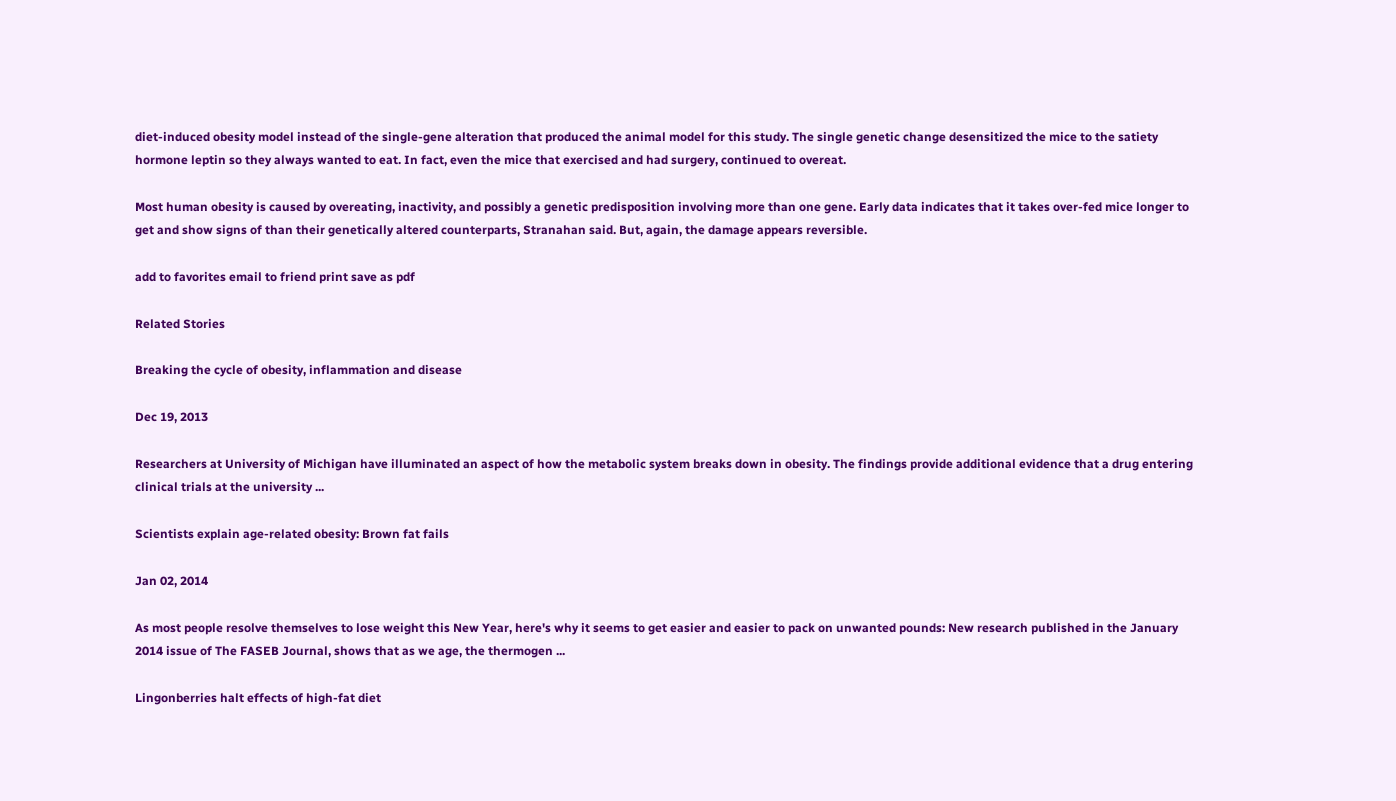diet-induced obesity model instead of the single-gene alteration that produced the animal model for this study. The single genetic change desensitized the mice to the satiety hormone leptin so they always wanted to eat. In fact, even the mice that exercised and had surgery, continued to overeat.

Most human obesity is caused by overeating, inactivity, and possibly a genetic predisposition involving more than one gene. Early data indicates that it takes over-fed mice longer to get and show signs of than their genetically altered counterparts, Stranahan said. But, again, the damage appears reversible.

add to favorites email to friend print save as pdf

Related Stories

Breaking the cycle of obesity, inflammation and disease

Dec 19, 2013

Researchers at University of Michigan have illuminated an aspect of how the metabolic system breaks down in obesity. The findings provide additional evidence that a drug entering clinical trials at the university ...

Scientists explain age-related obesity: Brown fat fails

Jan 02, 2014

As most people resolve themselves to lose weight this New Year, here's why it seems to get easier and easier to pack on unwanted pounds: New research published in the January 2014 issue of The FASEB Journal, shows that as we age, the thermogen ...

Lingonberries halt effects of high-fat diet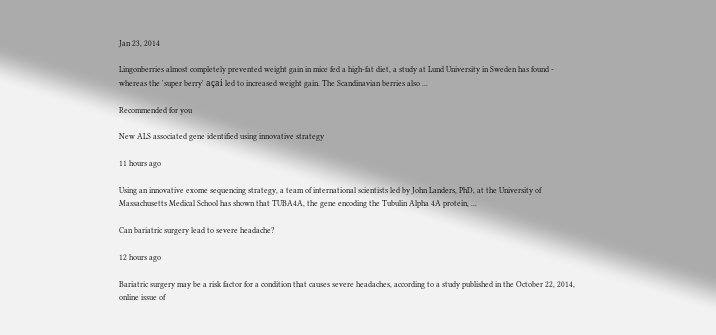Jan 23, 2014

Lingonberries almost completely prevented weight gain in mice fed a high-fat diet, a study at Lund University in Sweden has found - whereas the 'super berry' açai led to increased weight gain. The Scandinavian berries also ...

Recommended for you

New ALS associated gene identified using innovative strategy

11 hours ago

Using an innovative exome sequencing strategy, a team of international scientists led by John Landers, PhD, at the University of Massachusetts Medical School has shown that TUBA4A, the gene encoding the Tubulin Alpha 4A protein, ...

Can bariatric surgery lead to severe headache?

12 hours ago

Bariatric surgery may be a risk factor for a condition that causes severe headaches, according to a study published in the October 22, 2014, online issue of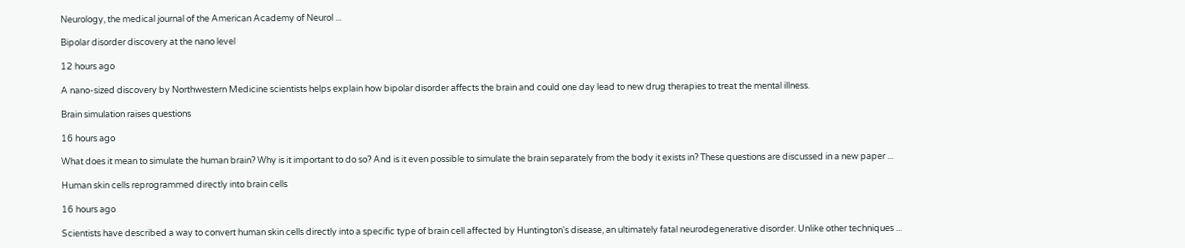Neurology, the medical journal of the American Academy of Neurol ...

Bipolar disorder discovery at the nano level

12 hours ago

A nano-sized discovery by Northwestern Medicine scientists helps explain how bipolar disorder affects the brain and could one day lead to new drug therapies to treat the mental illness.

Brain simulation raises questions

16 hours ago

What does it mean to simulate the human brain? Why is it important to do so? And is it even possible to simulate the brain separately from the body it exists in? These questions are discussed in a new paper ...

Human skin cells reprogrammed directly into brain cells

16 hours ago

Scientists have described a way to convert human skin cells directly into a specific type of brain cell affected by Huntington's disease, an ultimately fatal neurodegenerative disorder. Unlike other techniques ...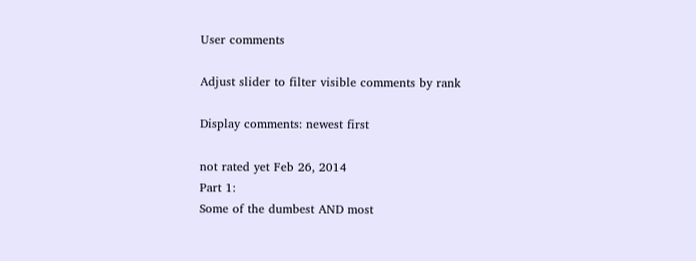User comments

Adjust slider to filter visible comments by rank

Display comments: newest first

not rated yet Feb 26, 2014
Part 1:
Some of the dumbest AND most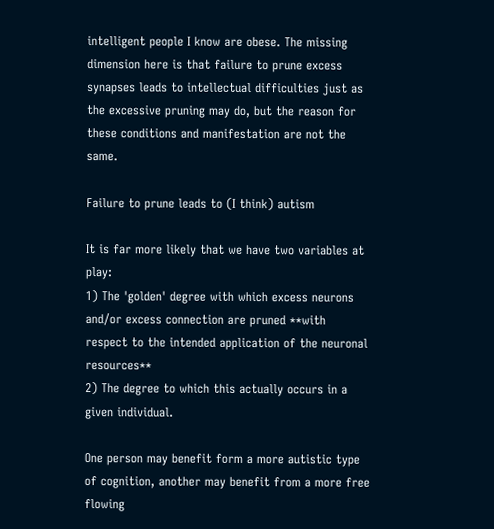intelligent people I know are obese. The missing dimension here is that failure to prune excess synapses leads to intellectual difficulties just as the excessive pruning may do, but the reason for these conditions and manifestation are not the same.

Failure to prune leads to (I think) autism

It is far more likely that we have two variables at play:
1) The 'golden' degree with which excess neurons and/or excess connection are pruned **with respect to the intended application of the neuronal resources**
2) The degree to which this actually occurs in a given individual.

One person may benefit form a more autistic type of cognition, another may benefit from a more free flowing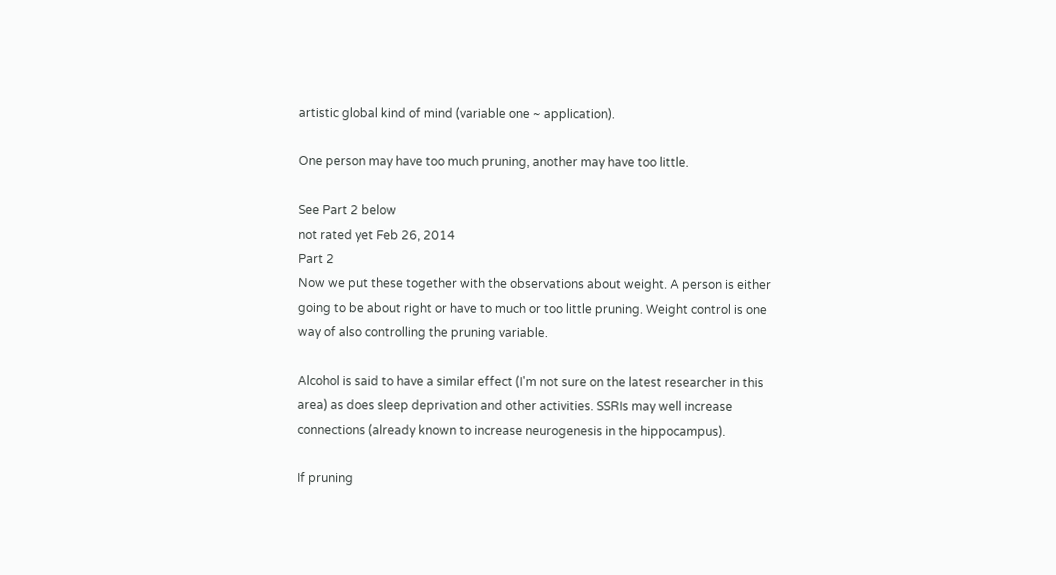artistic global kind of mind (variable one ~ application).

One person may have too much pruning, another may have too little.

See Part 2 below
not rated yet Feb 26, 2014
Part 2
Now we put these together with the observations about weight. A person is either going to be about right or have to much or too little pruning. Weight control is one way of also controlling the pruning variable.

Alcohol is said to have a similar effect (I'm not sure on the latest researcher in this area) as does sleep deprivation and other activities. SSRIs may well increase connections (already known to increase neurogenesis in the hippocampus).

If pruning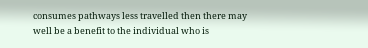consumes pathways less travelled then there may well be a benefit to the individual who is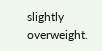slightly overweight.